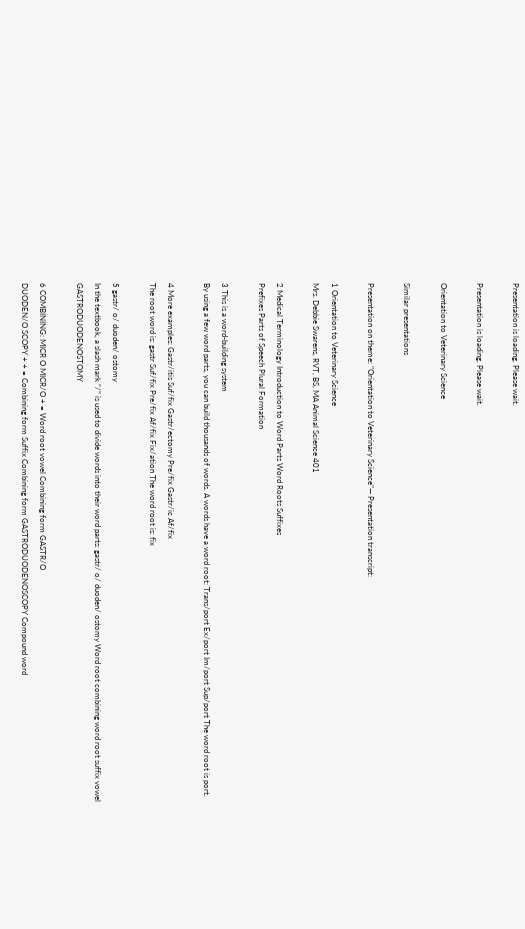Presentation is loading. Please wait.

Presentation is loading. Please wait.

Orientation to Veterinary Science

Similar presentations

Presentation on theme: "Orientation to Veterinary Science"— Presentation transcript:

1 Orientation to Veterinary Science
Mrs. Debbie Swarens, RVT, BS, MA Animal Science 401

2 Medical Terminology Introduction to Word Parts Word Roots Suffixes
Prefixes Parts of Speech Plural Formation

3 This is a word-building system
By using a few word parts, you can build thousands of words. A words have a word root: Trans/port Ex/port Im/port Sup/port The word root is port.

4 More examples: Gastr/itis Suf/fix Gastr/ectomy Pre/fix Gastr/ic Af/fix
The root word is: gastr Suf/fix Pre/fix Af/fix Fix/ation The word root is: fix

5 gastr/ o/ duoden/ ostomy
In the textbook, a slash mark “/” is used to divide words into their word parts: gastr/ o/ duoden/ ostomy Word root combining word root suffix vowel GASTRODUODENOSTOMY

6 COMBINING: MICR O MICR/O + = Word root vowel Combining form GASTR/O
DUODEN/O SCOPY + + = Combining form Suffix Combining form GASTRODUODENOSCOPY Compound word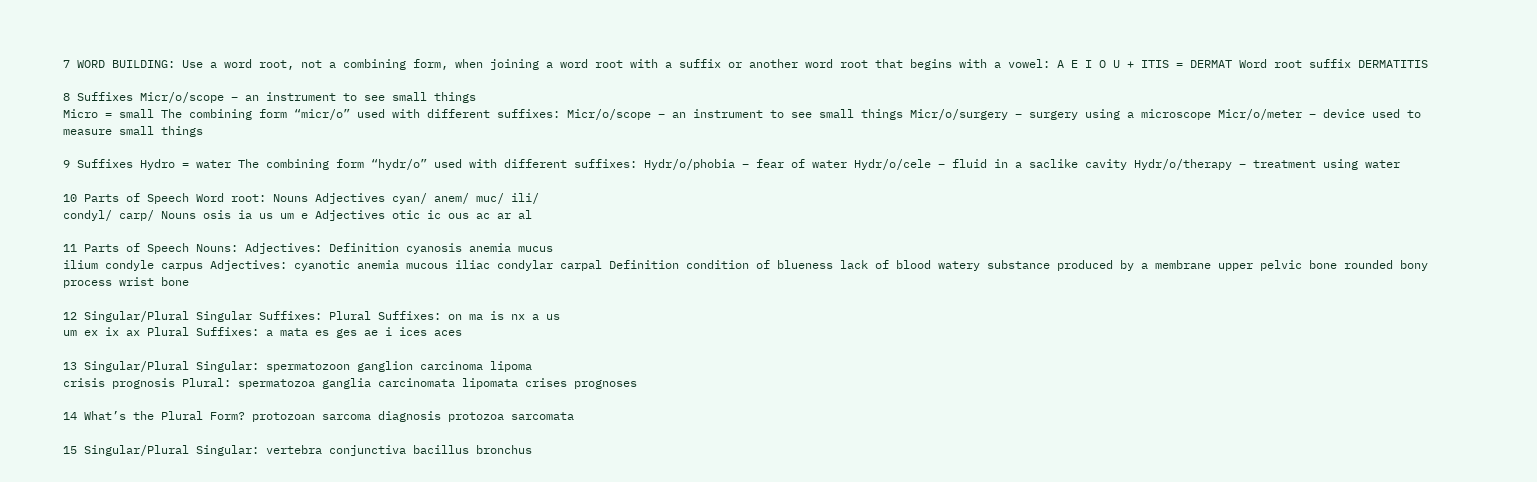7 WORD BUILDING: Use a word root, not a combining form, when joining a word root with a suffix or another word root that begins with a vowel: A E I O U + ITIS = DERMAT Word root suffix DERMATITIS

8 Suffixes Micr/o/scope – an instrument to see small things
Micro = small The combining form “micr/o” used with different suffixes: Micr/o/scope – an instrument to see small things Micr/o/surgery – surgery using a microscope Micr/o/meter – device used to measure small things

9 Suffixes Hydro = water The combining form “hydr/o” used with different suffixes: Hydr/o/phobia – fear of water Hydr/o/cele – fluid in a saclike cavity Hydr/o/therapy – treatment using water

10 Parts of Speech Word root: Nouns Adjectives cyan/ anem/ muc/ ili/
condyl/ carp/ Nouns osis ia us um e Adjectives otic ic ous ac ar al

11 Parts of Speech Nouns: Adjectives: Definition cyanosis anemia mucus
ilium condyle carpus Adjectives: cyanotic anemia mucous iliac condylar carpal Definition condition of blueness lack of blood watery substance produced by a membrane upper pelvic bone rounded bony process wrist bone

12 Singular/Plural Singular Suffixes: Plural Suffixes: on ma is nx a us
um ex ix ax Plural Suffixes: a mata es ges ae i ices aces

13 Singular/Plural Singular: spermatozoon ganglion carcinoma lipoma
crisis prognosis Plural: spermatozoa ganglia carcinomata lipomata crises prognoses

14 What’s the Plural Form? protozoan sarcoma diagnosis protozoa sarcomata

15 Singular/Plural Singular: vertebra conjunctiva bacillus bronchus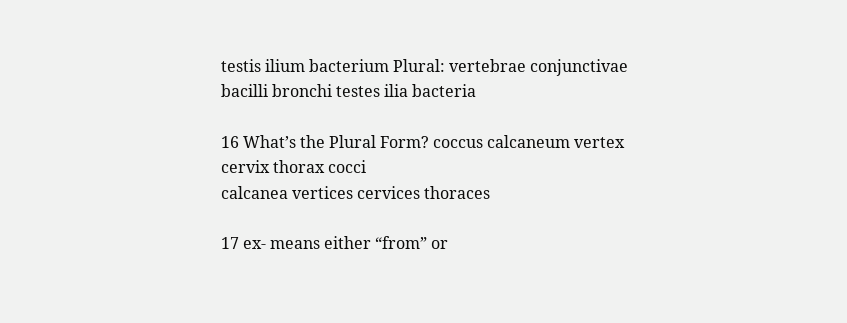testis ilium bacterium Plural: vertebrae conjunctivae bacilli bronchi testes ilia bacteria

16 What’s the Plural Form? coccus calcaneum vertex cervix thorax cocci
calcanea vertices cervices thoraces

17 ex- means either “from” or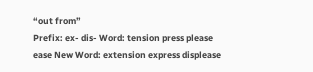“out from”
Prefix: ex- dis- Word: tension press please ease New Word: extension express displease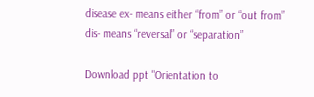disease ex- means either “from” or “out from” dis- means “reversal” or “separation”

Download ppt "Orientation to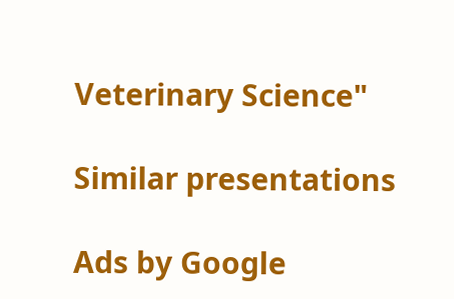Veterinary Science"

Similar presentations

Ads by Google